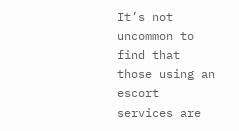It’s not uncommon to find that those using an escort services are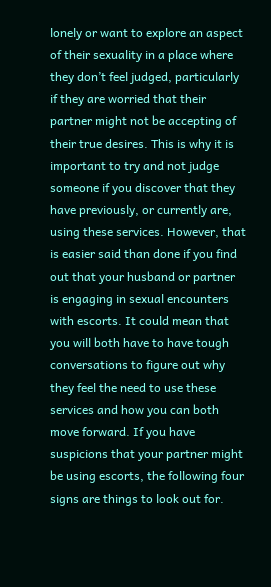lonely or want to explore an aspect of their sexuality in a place where they don’t feel judged, particularly if they are worried that their partner might not be accepting of their true desires. This is why it is important to try and not judge someone if you discover that they have previously, or currently are, using these services. However, that is easier said than done if you find out that your husband or partner is engaging in sexual encounters with escorts. It could mean that you will both have to have tough conversations to figure out why they feel the need to use these services and how you can both move forward. If you have suspicions that your partner might be using escorts, the following four signs are things to look out for.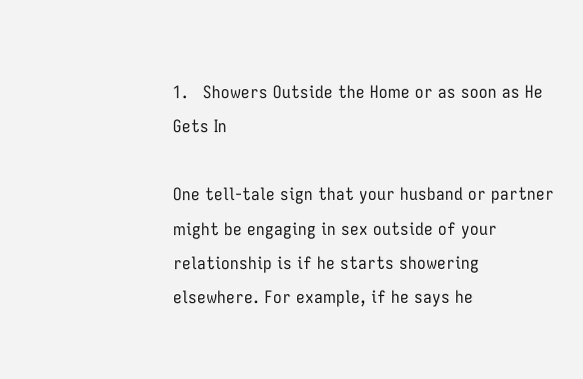1.   Showers Outside the Home or as soon as He Gets In

One tell-tale sign that your husband or partner might be engaging in sex outside of your relationship is if he starts showering elsewhere. For example, if he says he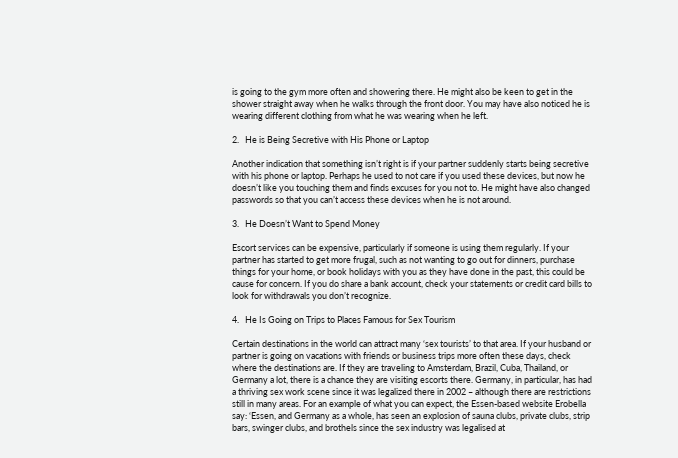is going to the gym more often and showering there. He might also be keen to get in the shower straight away when he walks through the front door. You may have also noticed he is wearing different clothing from what he was wearing when he left.

2.   He is Being Secretive with His Phone or Laptop

Another indication that something isn’t right is if your partner suddenly starts being secretive with his phone or laptop. Perhaps he used to not care if you used these devices, but now he doesn’t like you touching them and finds excuses for you not to. He might have also changed passwords so that you can’t access these devices when he is not around.

3.   He Doesn’t Want to Spend Money

Escort services can be expensive, particularly if someone is using them regularly. If your partner has started to get more frugal, such as not wanting to go out for dinners, purchase things for your home, or book holidays with you as they have done in the past, this could be cause for concern. If you do share a bank account, check your statements or credit card bills to look for withdrawals you don’t recognize.

4.   He Is Going on Trips to Places Famous for Sex Tourism

Certain destinations in the world can attract many ‘sex tourists’ to that area. If your husband or partner is going on vacations with friends or business trips more often these days, check where the destinations are. If they are traveling to Amsterdam, Brazil, Cuba, Thailand, or Germany a lot, there is a chance they are visiting escorts there. Germany, in particular, has had a thriving sex work scene since it was legalized there in 2002 – although there are restrictions still in many areas. For an example of what you can expect, the Essen-based website Erobella say: ‘Essen, and Germany as a whole, has seen an explosion of sauna clubs, private clubs, strip bars, swinger clubs, and brothels since the sex industry was legalised at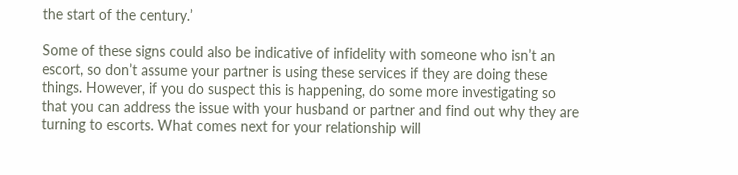the start of the century.’

Some of these signs could also be indicative of infidelity with someone who isn’t an escort, so don’t assume your partner is using these services if they are doing these things. However, if you do suspect this is happening, do some more investigating so that you can address the issue with your husband or partner and find out why they are turning to escorts. What comes next for your relationship will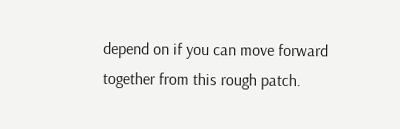depend on if you can move forward together from this rough patch.